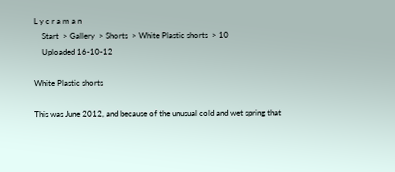L y c r a m a n
    Start  > Gallery  > Shorts  > White Plastic shorts  > 10
    Uploaded 16-10-12

White Plastic shorts

This was June 2012, and because of the unusual cold and wet spring that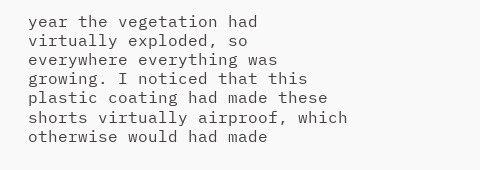year the vegetation had virtually exploded, so everywhere everything was growing. I noticed that this plastic coating had made these shorts virtually airproof, which otherwise would had made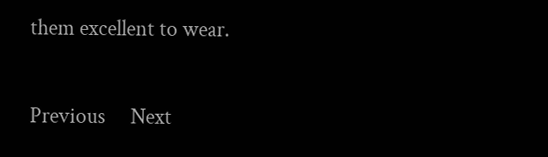them excellent to wear.

Previous     Next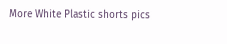More White Plastic shorts pics